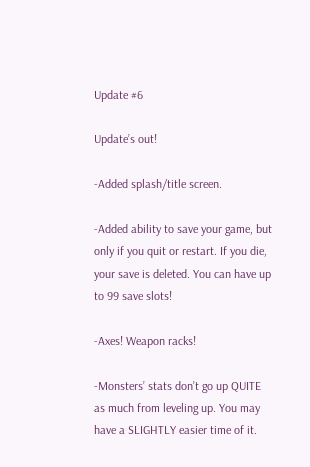Update #6

Update’s out!

-Added splash/title screen.

-Added ability to save your game, but only if you quit or restart. If you die, your save is deleted. You can have up to 99 save slots!

-Axes! Weapon racks!

-Monsters’ stats don’t go up QUITE as much from leveling up. You may have a SLIGHTLY easier time of it.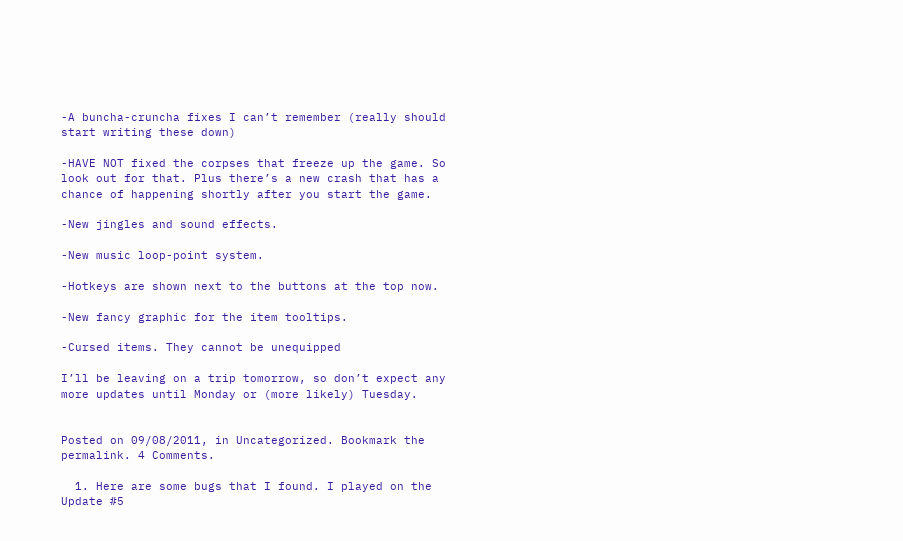-A buncha-cruncha fixes I can’t remember (really should start writing these down)

-HAVE NOT fixed the corpses that freeze up the game. So look out for that. Plus there’s a new crash that has a chance of happening shortly after you start the game.

-New jingles and sound effects.

-New music loop-point system.

-Hotkeys are shown next to the buttons at the top now.

-New fancy graphic for the item tooltips.

-Cursed items. They cannot be unequipped

I’ll be leaving on a trip tomorrow, so don’t expect any more updates until Monday or (more likely) Tuesday.


Posted on 09/08/2011, in Uncategorized. Bookmark the permalink. 4 Comments.

  1. Here are some bugs that I found. I played on the Update #5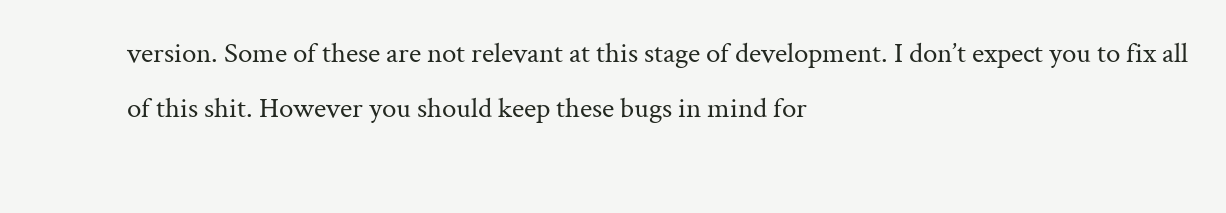version. Some of these are not relevant at this stage of development. I don’t expect you to fix all of this shit. However you should keep these bugs in mind for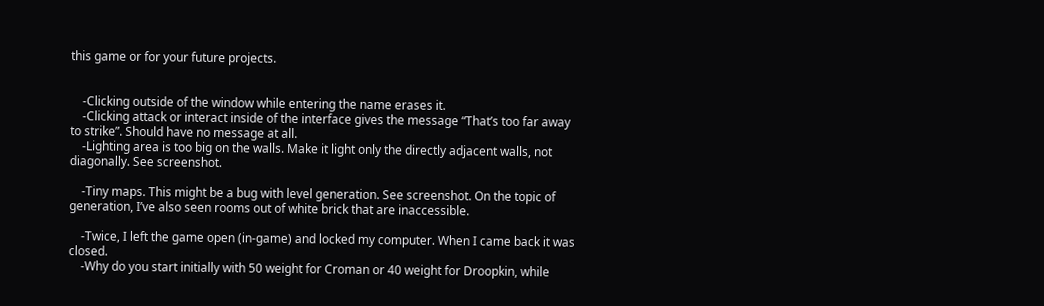this game or for your future projects.


    -Clicking outside of the window while entering the name erases it.
    -Clicking attack or interact inside of the interface gives the message “That’s too far away to strike”. Should have no message at all.
    -Lighting area is too big on the walls. Make it light only the directly adjacent walls, not diagonally. See screenshot.

    -Tiny maps. This might be a bug with level generation. See screenshot. On the topic of generation, I’ve also seen rooms out of white brick that are inaccessible.

    -Twice, I left the game open (in-game) and locked my computer. When I came back it was closed.
    -Why do you start initially with 50 weight for Croman or 40 weight for Droopkin, while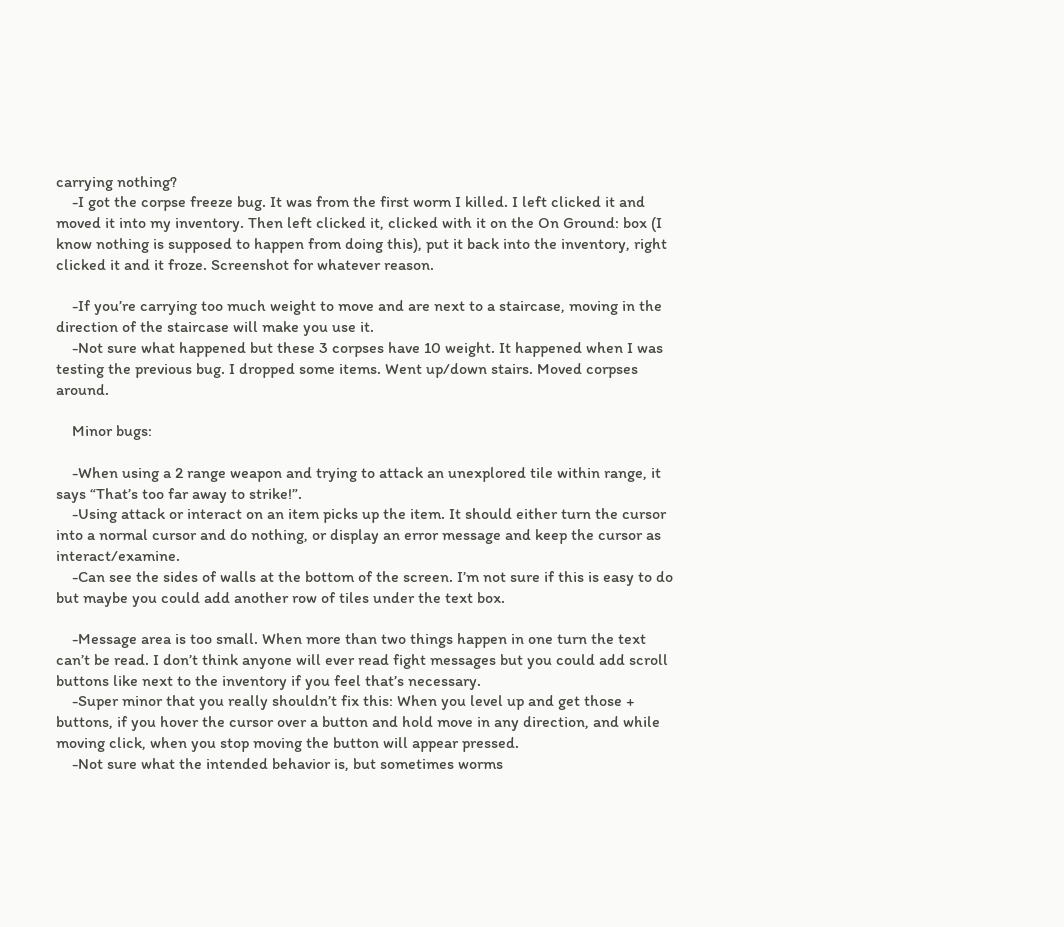carrying nothing?
    -I got the corpse freeze bug. It was from the first worm I killed. I left clicked it and moved it into my inventory. Then left clicked it, clicked with it on the On Ground: box (I know nothing is supposed to happen from doing this), put it back into the inventory, right clicked it and it froze. Screenshot for whatever reason.

    -If you’re carrying too much weight to move and are next to a staircase, moving in the direction of the staircase will make you use it.
    -Not sure what happened but these 3 corpses have 10 weight. It happened when I was testing the previous bug. I dropped some items. Went up/down stairs. Moved corpses around.

    Minor bugs:

    -When using a 2 range weapon and trying to attack an unexplored tile within range, it says “That’s too far away to strike!”.
    -Using attack or interact on an item picks up the item. It should either turn the cursor into a normal cursor and do nothing, or display an error message and keep the cursor as interact/examine.
    -Can see the sides of walls at the bottom of the screen. I’m not sure if this is easy to do but maybe you could add another row of tiles under the text box.

    -Message area is too small. When more than two things happen in one turn the text can’t be read. I don’t think anyone will ever read fight messages but you could add scroll buttons like next to the inventory if you feel that’s necessary.
    -Super minor that you really shouldn’t fix this: When you level up and get those + buttons, if you hover the cursor over a button and hold move in any direction, and while moving click, when you stop moving the button will appear pressed.
    -Not sure what the intended behavior is, but sometimes worms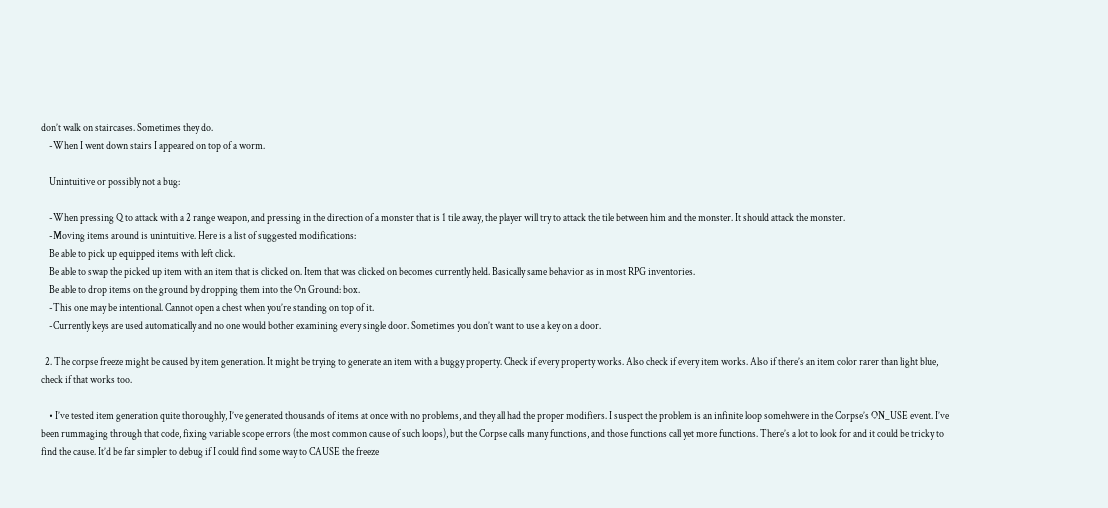don’t walk on staircases. Sometimes they do.
    -When I went down stairs I appeared on top of a worm.

    Unintuitive or possibly not a bug:

    -When pressing Q to attack with a 2 range weapon, and pressing in the direction of a monster that is 1 tile away, the player will try to attack the tile between him and the monster. It should attack the monster.
    -Moving items around is unintuitive. Here is a list of suggested modifications:
    Be able to pick up equipped items with left click.
    Be able to swap the picked up item with an item that is clicked on. Item that was clicked on becomes currently held. Basically same behavior as in most RPG inventories.
    Be able to drop items on the ground by dropping them into the On Ground: box.
    -This one may be intentional. Cannot open a chest when you’re standing on top of it.
    -Currently keys are used automatically and no one would bother examining every single door. Sometimes you don’t want to use a key on a door.

  2. The corpse freeze might be caused by item generation. It might be trying to generate an item with a buggy property. Check if every property works. Also check if every item works. Also if there’s an item color rarer than light blue, check if that works too.

    • I’ve tested item generation quite thoroughly, I’ve generated thousands of items at once with no problems, and they all had the proper modifiers. I suspect the problem is an infinite loop somehwere in the Corpse’s ON_USE event. I’ve been rummaging through that code, fixing variable scope errors (the most common cause of such loops), but the Corpse calls many functions, and those functions call yet more functions. There’s a lot to look for and it could be tricky to find the cause. It’d be far simpler to debug if I could find some way to CAUSE the freeze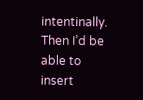intentinally. Then I’d be able to insert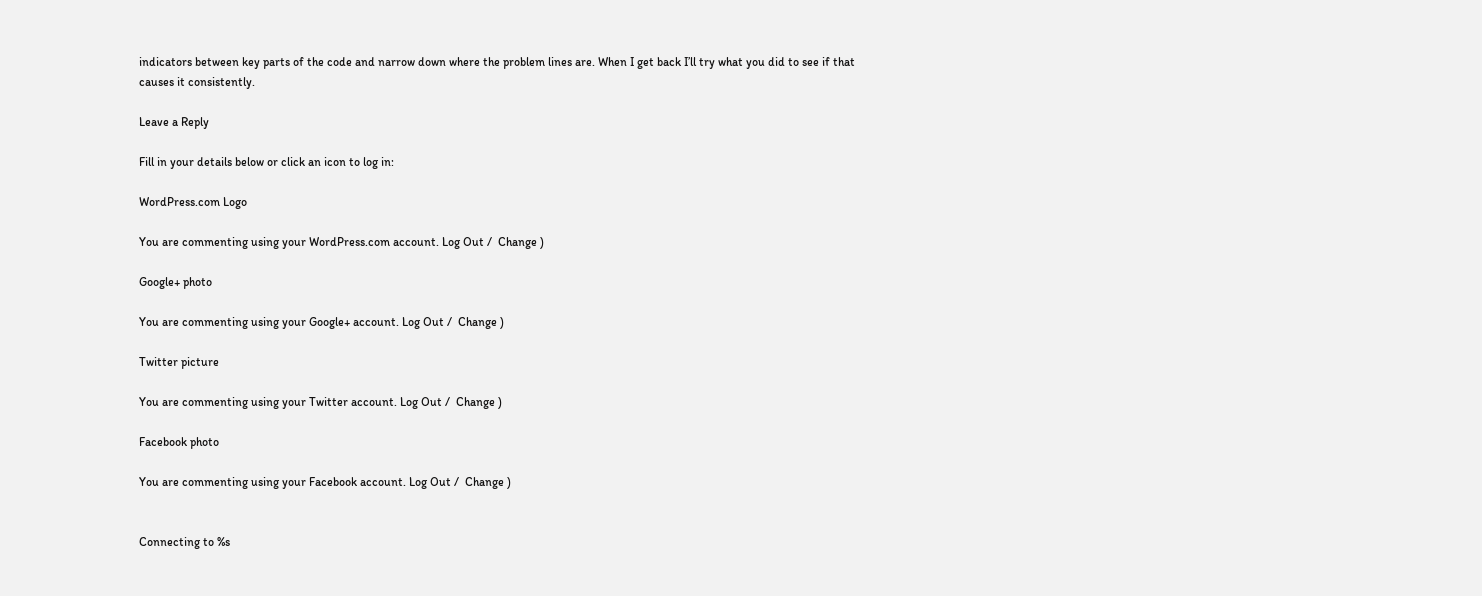indicators between key parts of the code and narrow down where the problem lines are. When I get back I’ll try what you did to see if that causes it consistently.

Leave a Reply

Fill in your details below or click an icon to log in:

WordPress.com Logo

You are commenting using your WordPress.com account. Log Out /  Change )

Google+ photo

You are commenting using your Google+ account. Log Out /  Change )

Twitter picture

You are commenting using your Twitter account. Log Out /  Change )

Facebook photo

You are commenting using your Facebook account. Log Out /  Change )


Connecting to %s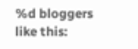%d bloggers like this: